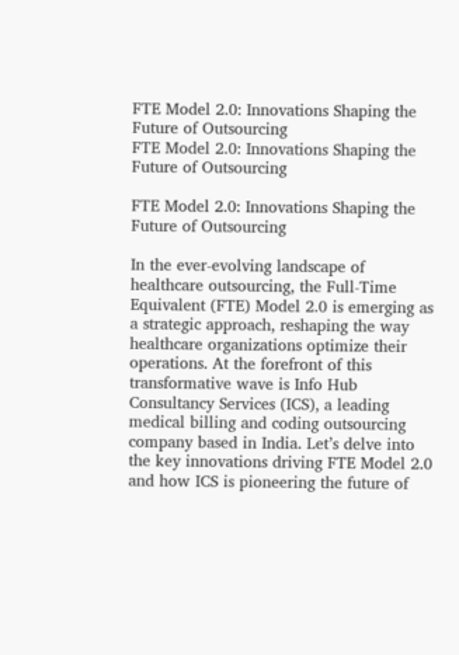FTE Model 2.0: Innovations Shaping the Future of Outsourcing
FTE Model 2.0: Innovations Shaping the Future of Outsourcing

FTE Model 2.0: Innovations Shaping the Future of Outsourcing

In the ever-evolving landscape of healthcare outsourcing, the Full-Time Equivalent (FTE) Model 2.0 is emerging as a strategic approach, reshaping the way healthcare organizations optimize their operations. At the forefront of this transformative wave is Info Hub Consultancy Services (ICS), a leading medical billing and coding outsourcing company based in India. Let’s delve into the key innovations driving FTE Model 2.0 and how ICS is pioneering the future of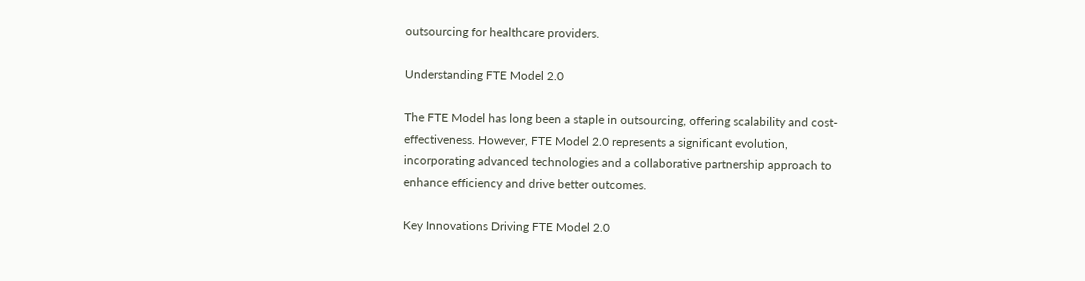outsourcing for healthcare providers.

Understanding FTE Model 2.0

The FTE Model has long been a staple in outsourcing, offering scalability and cost-effectiveness. However, FTE Model 2.0 represents a significant evolution, incorporating advanced technologies and a collaborative partnership approach to enhance efficiency and drive better outcomes.

Key Innovations Driving FTE Model 2.0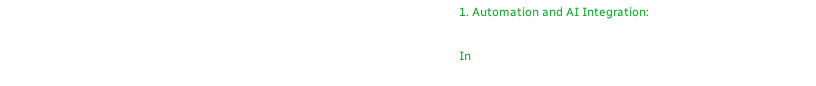1. Automation and AI Integration:

In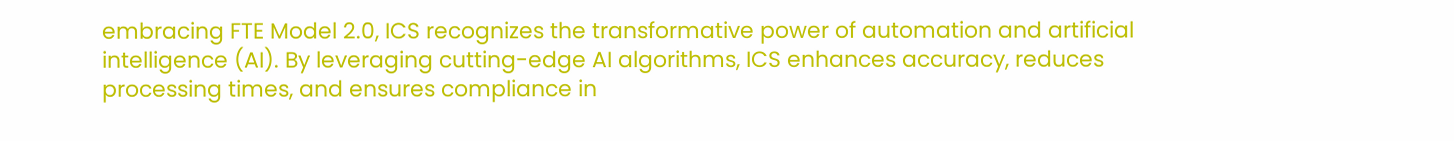embracing FTE Model 2.0, ICS recognizes the transformative power of automation and artificial intelligence (AI). By leveraging cutting-edge AI algorithms, ICS enhances accuracy, reduces processing times, and ensures compliance in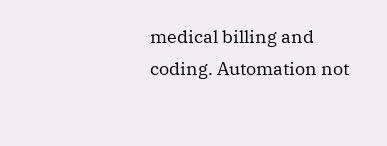medical billing and coding. Automation not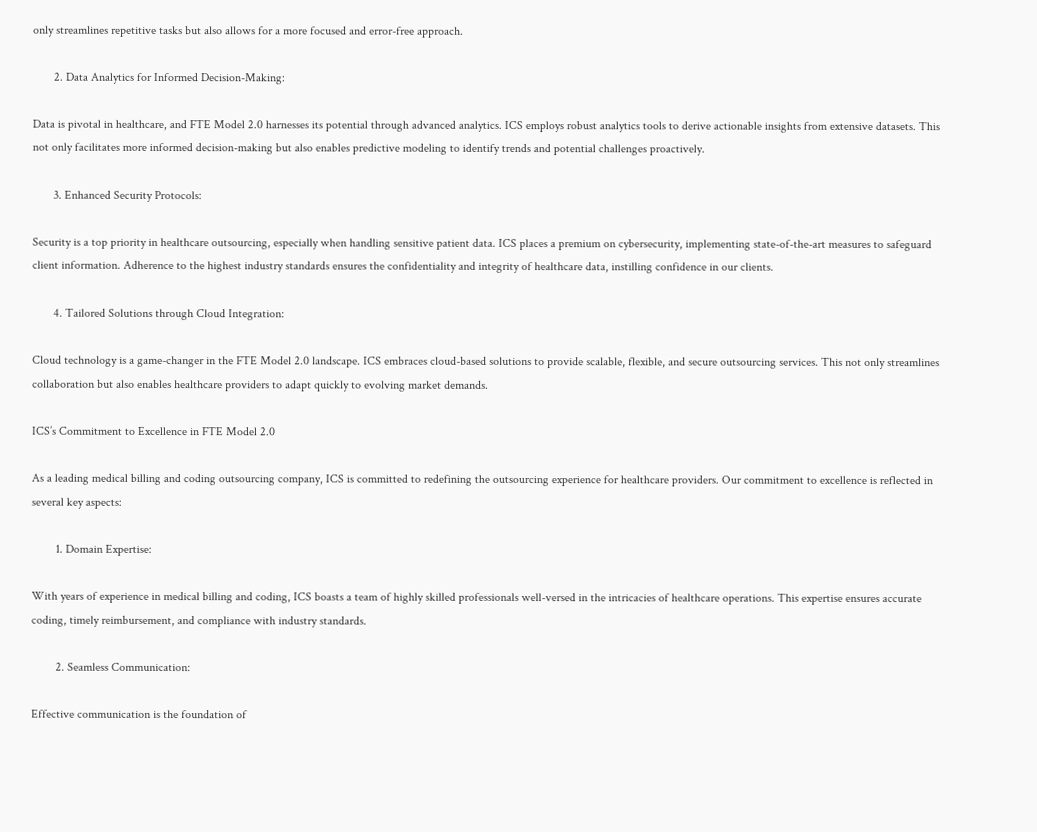only streamlines repetitive tasks but also allows for a more focused and error-free approach.

       2. Data Analytics for Informed Decision-Making:

Data is pivotal in healthcare, and FTE Model 2.0 harnesses its potential through advanced analytics. ICS employs robust analytics tools to derive actionable insights from extensive datasets. This not only facilitates more informed decision-making but also enables predictive modeling to identify trends and potential challenges proactively.

       3. Enhanced Security Protocols:

Security is a top priority in healthcare outsourcing, especially when handling sensitive patient data. ICS places a premium on cybersecurity, implementing state-of-the-art measures to safeguard client information. Adherence to the highest industry standards ensures the confidentiality and integrity of healthcare data, instilling confidence in our clients.

       4. Tailored Solutions through Cloud Integration:

Cloud technology is a game-changer in the FTE Model 2.0 landscape. ICS embraces cloud-based solutions to provide scalable, flexible, and secure outsourcing services. This not only streamlines collaboration but also enables healthcare providers to adapt quickly to evolving market demands.

ICS’s Commitment to Excellence in FTE Model 2.0

As a leading medical billing and coding outsourcing company, ICS is committed to redefining the outsourcing experience for healthcare providers. Our commitment to excellence is reflected in several key aspects:

        1. Domain Expertise:

With years of experience in medical billing and coding, ICS boasts a team of highly skilled professionals well-versed in the intricacies of healthcare operations. This expertise ensures accurate coding, timely reimbursement, and compliance with industry standards.

        2. Seamless Communication:

Effective communication is the foundation of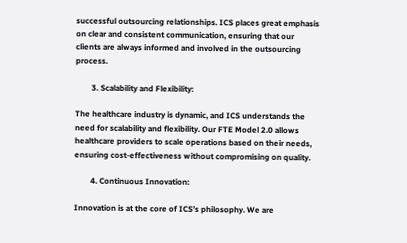successful outsourcing relationships. ICS places great emphasis on clear and consistent communication, ensuring that our clients are always informed and involved in the outsourcing process.

        3. Scalability and Flexibility:

The healthcare industry is dynamic, and ICS understands the need for scalability and flexibility. Our FTE Model 2.0 allows healthcare providers to scale operations based on their needs, ensuring cost-effectiveness without compromising on quality.

        4. Continuous Innovation:

Innovation is at the core of ICS’s philosophy. We are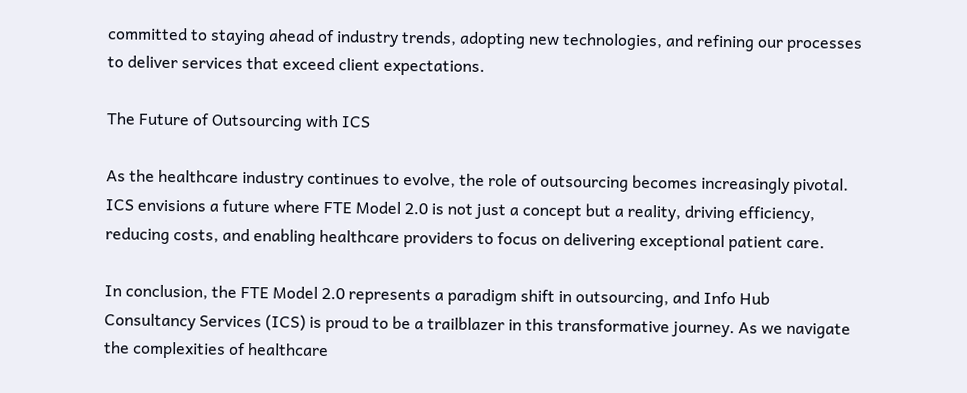committed to staying ahead of industry trends, adopting new technologies, and refining our processes to deliver services that exceed client expectations.

The Future of Outsourcing with ICS

As the healthcare industry continues to evolve, the role of outsourcing becomes increasingly pivotal. ICS envisions a future where FTE Model 2.0 is not just a concept but a reality, driving efficiency, reducing costs, and enabling healthcare providers to focus on delivering exceptional patient care.

In conclusion, the FTE Model 2.0 represents a paradigm shift in outsourcing, and Info Hub Consultancy Services (ICS) is proud to be a trailblazer in this transformative journey. As we navigate the complexities of healthcare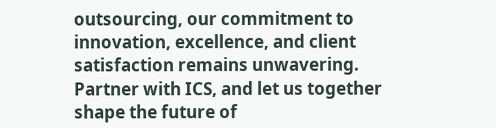outsourcing, our commitment to innovation, excellence, and client satisfaction remains unwavering. Partner with ICS, and let us together shape the future of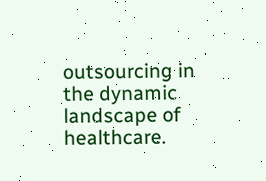outsourcing in the dynamic landscape of healthcare.